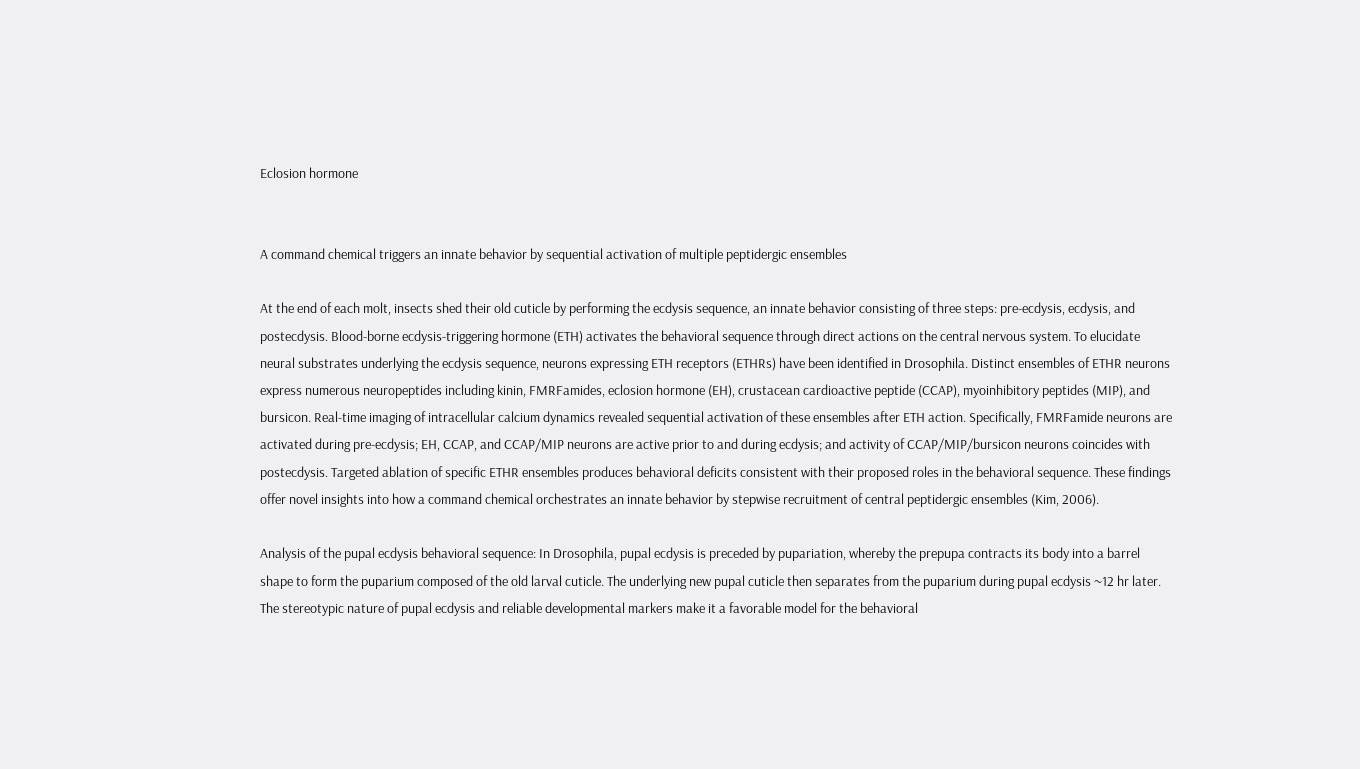Eclosion hormone


A command chemical triggers an innate behavior by sequential activation of multiple peptidergic ensembles

At the end of each molt, insects shed their old cuticle by performing the ecdysis sequence, an innate behavior consisting of three steps: pre-ecdysis, ecdysis, and postecdysis. Blood-borne ecdysis-triggering hormone (ETH) activates the behavioral sequence through direct actions on the central nervous system. To elucidate neural substrates underlying the ecdysis sequence, neurons expressing ETH receptors (ETHRs) have been identified in Drosophila. Distinct ensembles of ETHR neurons express numerous neuropeptides including kinin, FMRFamides, eclosion hormone (EH), crustacean cardioactive peptide (CCAP), myoinhibitory peptides (MIP), and bursicon. Real-time imaging of intracellular calcium dynamics revealed sequential activation of these ensembles after ETH action. Specifically, FMRFamide neurons are activated during pre-ecdysis; EH, CCAP, and CCAP/MIP neurons are active prior to and during ecdysis; and activity of CCAP/MIP/bursicon neurons coincides with postecdysis. Targeted ablation of specific ETHR ensembles produces behavioral deficits consistent with their proposed roles in the behavioral sequence. These findings offer novel insights into how a command chemical orchestrates an innate behavior by stepwise recruitment of central peptidergic ensembles (Kim, 2006).

Analysis of the pupal ecdysis behavioral sequence: In Drosophila, pupal ecdysis is preceded by pupariation, whereby the prepupa contracts its body into a barrel shape to form the puparium composed of the old larval cuticle. The underlying new pupal cuticle then separates from the puparium during pupal ecdysis ~12 hr later. The stereotypic nature of pupal ecdysis and reliable developmental markers make it a favorable model for the behavioral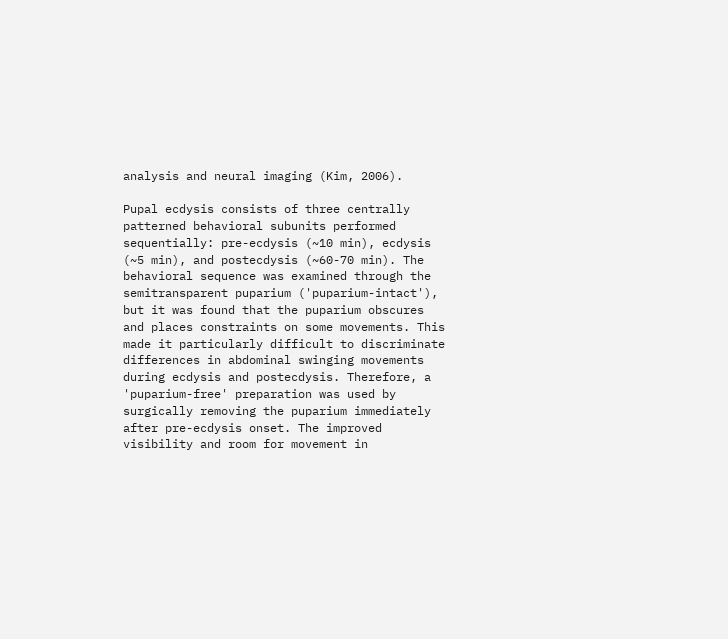analysis and neural imaging (Kim, 2006).

Pupal ecdysis consists of three centrally patterned behavioral subunits performed sequentially: pre-ecdysis (~10 min), ecdysis (~5 min), and postecdysis (~60-70 min). The behavioral sequence was examined through the semitransparent puparium ('puparium-intact'), but it was found that the puparium obscures and places constraints on some movements. This made it particularly difficult to discriminate differences in abdominal swinging movements during ecdysis and postecdysis. Therefore, a 'puparium-free' preparation was used by surgically removing the puparium immediately after pre-ecdysis onset. The improved visibility and room for movement in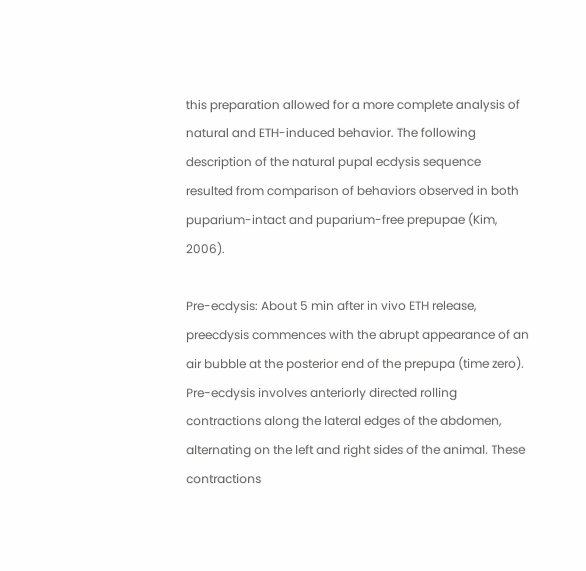this preparation allowed for a more complete analysis of natural and ETH-induced behavior. The following description of the natural pupal ecdysis sequence resulted from comparison of behaviors observed in both puparium-intact and puparium-free prepupae (Kim, 2006).

Pre-ecdysis: About 5 min after in vivo ETH release, preecdysis commences with the abrupt appearance of an air bubble at the posterior end of the prepupa (time zero). Pre-ecdysis involves anteriorly directed rolling contractions along the lateral edges of the abdomen, alternating on the left and right sides of the animal. These contractions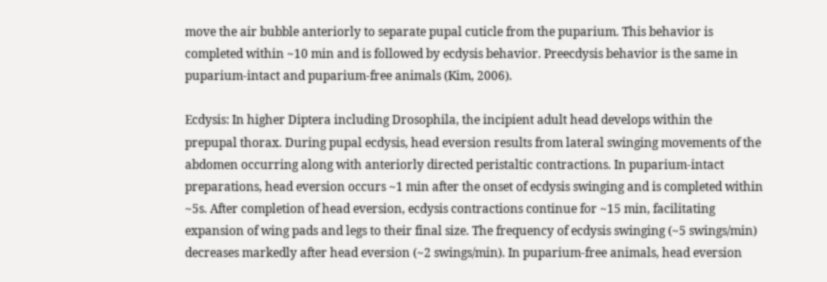move the air bubble anteriorly to separate pupal cuticle from the puparium. This behavior is completed within ~10 min and is followed by ecdysis behavior. Preecdysis behavior is the same in puparium-intact and puparium-free animals (Kim, 2006).

Ecdysis: In higher Diptera including Drosophila, the incipient adult head develops within the prepupal thorax. During pupal ecdysis, head eversion results from lateral swinging movements of the abdomen occurring along with anteriorly directed peristaltic contractions. In puparium-intact preparations, head eversion occurs ~1 min after the onset of ecdysis swinging and is completed within ~5s. After completion of head eversion, ecdysis contractions continue for ~15 min, facilitating expansion of wing pads and legs to their final size. The frequency of ecdysis swinging (~5 swings/min) decreases markedly after head eversion (~2 swings/min). In puparium-free animals, head eversion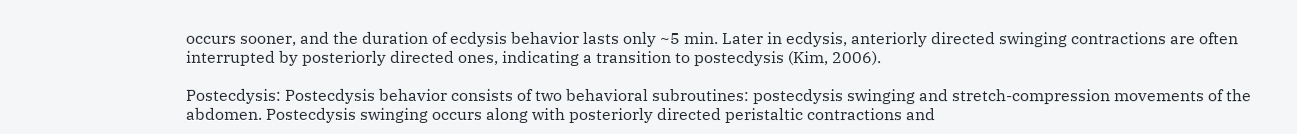occurs sooner, and the duration of ecdysis behavior lasts only ~5 min. Later in ecdysis, anteriorly directed swinging contractions are often interrupted by posteriorly directed ones, indicating a transition to postecdysis (Kim, 2006).

Postecdysis: Postecdysis behavior consists of two behavioral subroutines: postecdysis swinging and stretch-compression movements of the abdomen. Postecdysis swinging occurs along with posteriorly directed peristaltic contractions and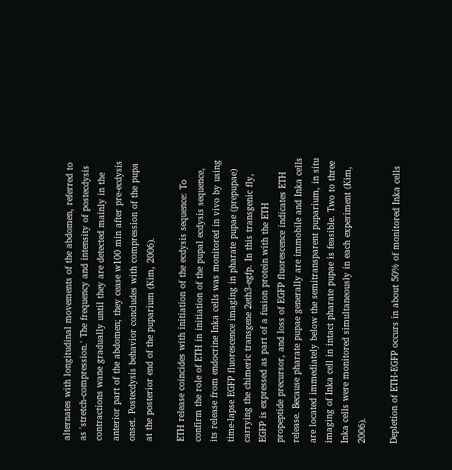alternates with longitudinal movements of the abdomen, referred to as 'stretch-compression.' The frequency and intensity of postecdysis contractions wane gradually until they are detected mainly in the anterior part of the abdomen; they cease w100 min after pre-ecdysis onset. Postecdysis behavior concludes with compression of the pupa at the posterior end of the puparium (Kim, 2006).

ETH release coincides with initiation of the ecdysis sequence: To confirm the role of ETH in initiation of the pupal ecdysis sequence, its release from endocrine Inka cells was monitored in vivo by using time-lapse EGFP fluorescence imaging in pharate pupae (prepupae) carrying the chimeric transgene 2eth3-egfp. In this transgenic fly, EGFP is expressed as part of a fusion protein with the ETH propeptide precursor, and loss of EGFP fluorescence indicates ETH release. Because pharate pupae generally are immobile and Inka cells are located immediately below the semitransparent puparium, in situ imaging of Inka cell in intact pharate pupae is feasible. Two to three Inka cells were monitored simultaneously in each experiment (Kim, 2006).

Depletion of ETH-EGFP occurs in about 50% of monitored Inka cells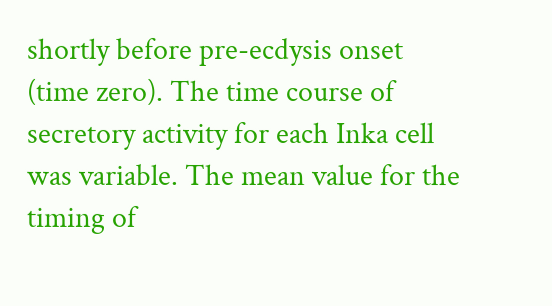shortly before pre-ecdysis onset (time zero). The time course of secretory activity for each Inka cell was variable. The mean value for the timing of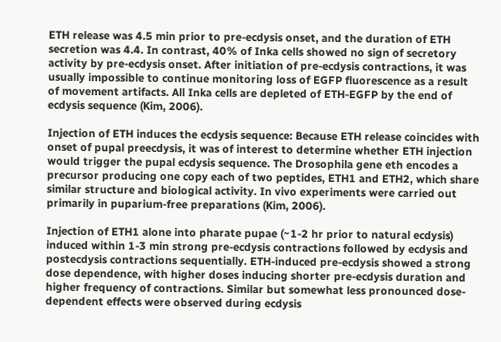ETH release was 4.5 min prior to pre-ecdysis onset, and the duration of ETH secretion was 4.4. In contrast, 40% of Inka cells showed no sign of secretory activity by pre-ecdysis onset. After initiation of pre-ecdysis contractions, it was usually impossible to continue monitoring loss of EGFP fluorescence as a result of movement artifacts. All Inka cells are depleted of ETH-EGFP by the end of ecdysis sequence (Kim, 2006).

Injection of ETH induces the ecdysis sequence: Because ETH release coincides with onset of pupal preecdysis, it was of interest to determine whether ETH injection would trigger the pupal ecdysis sequence. The Drosophila gene eth encodes a precursor producing one copy each of two peptides, ETH1 and ETH2, which share similar structure and biological activity. In vivo experiments were carried out primarily in puparium-free preparations (Kim, 2006).

Injection of ETH1 alone into pharate pupae (~1-2 hr prior to natural ecdysis) induced within 1-3 min strong pre-ecdysis contractions followed by ecdysis and postecdysis contractions sequentially. ETH-induced pre-ecdysis showed a strong dose dependence, with higher doses inducing shorter pre-ecdysis duration and higher frequency of contractions. Similar but somewhat less pronounced dose-dependent effects were observed during ecdysis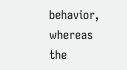behavior, whereas the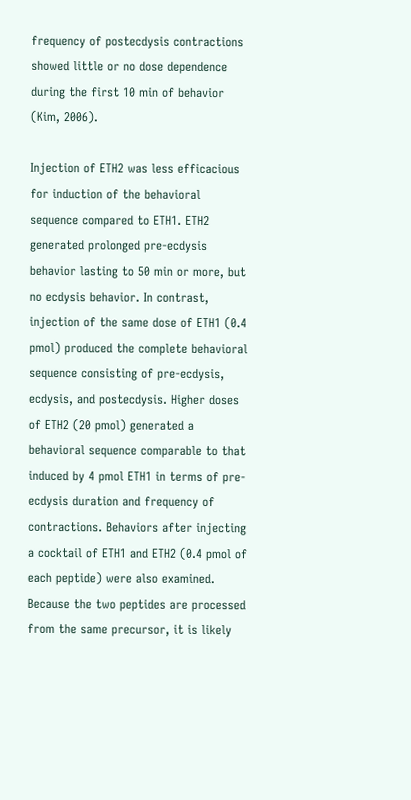frequency of postecdysis contractions showed little or no dose dependence during the first 10 min of behavior (Kim, 2006).

Injection of ETH2 was less efficacious for induction of the behavioral sequence compared to ETH1. ETH2 generated prolonged pre-ecdysis behavior lasting to 50 min or more, but no ecdysis behavior. In contrast, injection of the same dose of ETH1 (0.4 pmol) produced the complete behavioral sequence consisting of pre-ecdysis, ecdysis, and postecdysis. Higher doses of ETH2 (20 pmol) generated a behavioral sequence comparable to that induced by 4 pmol ETH1 in terms of pre-ecdysis duration and frequency of contractions. Behaviors after injecting a cocktail of ETH1 and ETH2 (0.4 pmol of each peptide) were also examined. Because the two peptides are processed from the same precursor, it is likely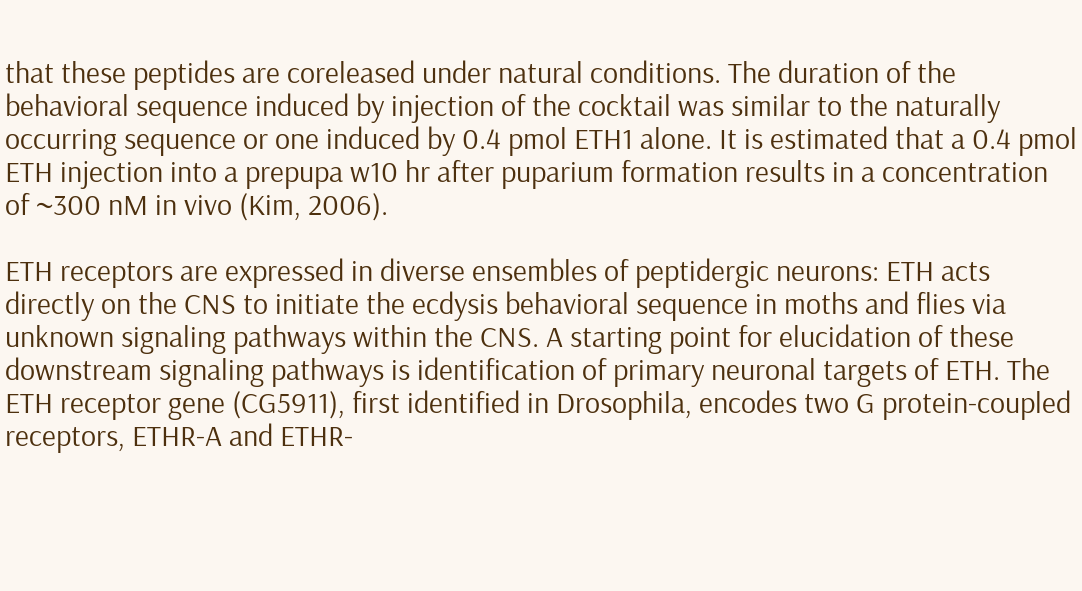that these peptides are coreleased under natural conditions. The duration of the behavioral sequence induced by injection of the cocktail was similar to the naturally occurring sequence or one induced by 0.4 pmol ETH1 alone. It is estimated that a 0.4 pmol ETH injection into a prepupa w10 hr after puparium formation results in a concentration of ~300 nM in vivo (Kim, 2006).

ETH receptors are expressed in diverse ensembles of peptidergic neurons: ETH acts directly on the CNS to initiate the ecdysis behavioral sequence in moths and flies via unknown signaling pathways within the CNS. A starting point for elucidation of these downstream signaling pathways is identification of primary neuronal targets of ETH. The ETH receptor gene (CG5911), first identified in Drosophila, encodes two G protein-coupled receptors, ETHR-A and ETHR-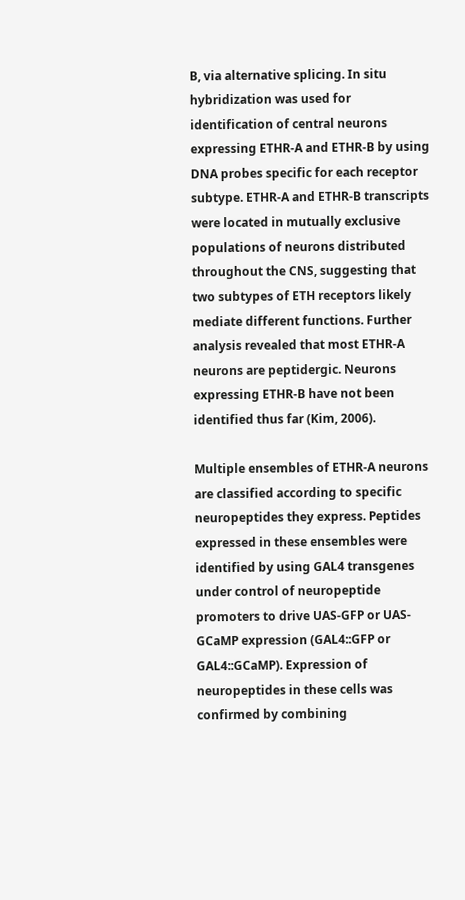B, via alternative splicing. In situ hybridization was used for identification of central neurons expressing ETHR-A and ETHR-B by using DNA probes specific for each receptor subtype. ETHR-A and ETHR-B transcripts were located in mutually exclusive populations of neurons distributed throughout the CNS, suggesting that two subtypes of ETH receptors likely mediate different functions. Further analysis revealed that most ETHR-A neurons are peptidergic. Neurons expressing ETHR-B have not been identified thus far (Kim, 2006).

Multiple ensembles of ETHR-A neurons are classified according to specific neuropeptides they express. Peptides expressed in these ensembles were identified by using GAL4 transgenes under control of neuropeptide promoters to drive UAS-GFP or UAS-GCaMP expression (GAL4::GFP or GAL4::GCaMP). Expression of neuropeptides in these cells was confirmed by combining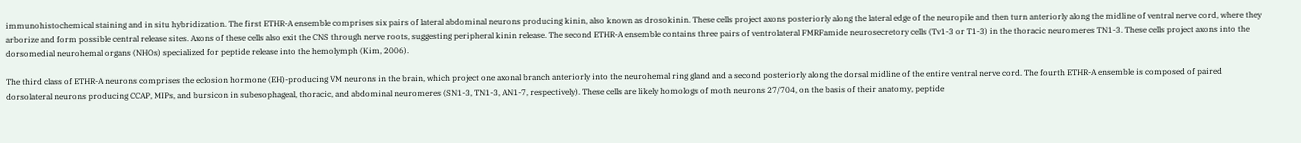immunohistochemical staining and in situ hybridization. The first ETHR-A ensemble comprises six pairs of lateral abdominal neurons producing kinin, also known as drosokinin. These cells project axons posteriorly along the lateral edge of the neuropile and then turn anteriorly along the midline of ventral nerve cord, where they arborize and form possible central release sites. Axons of these cells also exit the CNS through nerve roots, suggesting peripheral kinin release. The second ETHR-A ensemble contains three pairs of ventrolateral FMRFamide neurosecretory cells (Tv1-3 or T1-3) in the thoracic neuromeres TN1-3. These cells project axons into the dorsomedial neurohemal organs (NHOs) specialized for peptide release into the hemolymph (Kim, 2006).

The third class of ETHR-A neurons comprises the eclosion hormone (EH)-producing VM neurons in the brain, which project one axonal branch anteriorly into the neurohemal ring gland and a second posteriorly along the dorsal midline of the entire ventral nerve cord. The fourth ETHR-A ensemble is composed of paired dorsolateral neurons producing CCAP, MIPs, and bursicon in subesophageal, thoracic, and abdominal neuromeres (SN1-3, TN1-3, AN1-7, respectively). These cells are likely homologs of moth neurons 27/704, on the basis of their anatomy, peptide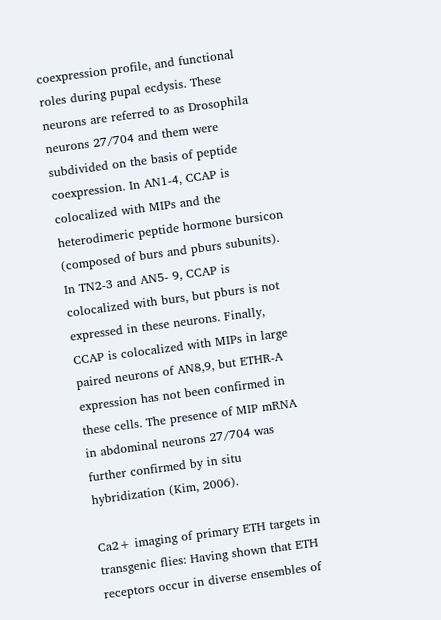coexpression profile, and functional roles during pupal ecdysis. These neurons are referred to as Drosophila neurons 27/704 and them were subdivided on the basis of peptide coexpression. In AN1-4, CCAP is colocalized with MIPs and the heterodimeric peptide hormone bursicon (composed of burs and pburs subunits). In TN2-3 and AN5- 9, CCAP is colocalized with burs, but pburs is not expressed in these neurons. Finally, CCAP is colocalized with MIPs in large paired neurons of AN8,9, but ETHR-A expression has not been confirmed in these cells. The presence of MIP mRNA in abdominal neurons 27/704 was further confirmed by in situ hybridization (Kim, 2006).

Ca2+ imaging of primary ETH targets in transgenic flies: Having shown that ETH receptors occur in diverse ensembles of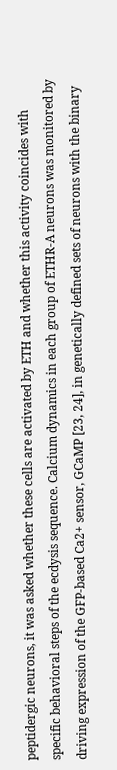peptidergic neurons, it was asked whether these cells are activated by ETH and whether this activity coincides with specific behavioral steps of the ecdysis sequence. Calcium dynamics in each group of ETHR-A neurons was monitored by driving expression of the GFP-based Ca2+ sensor, GCaMP [23, 24], in genetically defined sets of neurons with the binary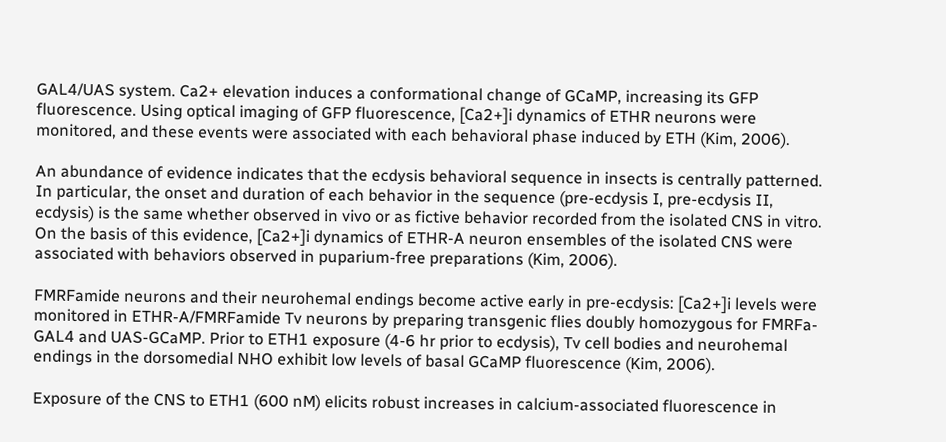GAL4/UAS system. Ca2+ elevation induces a conformational change of GCaMP, increasing its GFP fluorescence. Using optical imaging of GFP fluorescence, [Ca2+]i dynamics of ETHR neurons were monitored, and these events were associated with each behavioral phase induced by ETH (Kim, 2006).

An abundance of evidence indicates that the ecdysis behavioral sequence in insects is centrally patterned. In particular, the onset and duration of each behavior in the sequence (pre-ecdysis I, pre-ecdysis II, ecdysis) is the same whether observed in vivo or as fictive behavior recorded from the isolated CNS in vitro. On the basis of this evidence, [Ca2+]i dynamics of ETHR-A neuron ensembles of the isolated CNS were associated with behaviors observed in puparium-free preparations (Kim, 2006).

FMRFamide neurons and their neurohemal endings become active early in pre-ecdysis: [Ca2+]i levels were monitored in ETHR-A/FMRFamide Tv neurons by preparing transgenic flies doubly homozygous for FMRFa-GAL4 and UAS-GCaMP. Prior to ETH1 exposure (4-6 hr prior to ecdysis), Tv cell bodies and neurohemal endings in the dorsomedial NHO exhibit low levels of basal GCaMP fluorescence (Kim, 2006).

Exposure of the CNS to ETH1 (600 nM) elicits robust increases in calcium-associated fluorescence in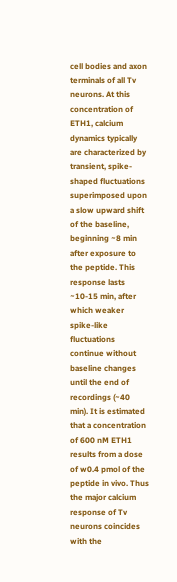cell bodies and axon terminals of all Tv neurons. At this concentration of ETH1, calcium dynamics typically are characterized by transient, spike-shaped fluctuations superimposed upon a slow upward shift of the baseline, beginning ~8 min after exposure to the peptide. This response lasts ~10-15 min, after which weaker spike-like fluctuations continue without baseline changes until the end of recordings (~40 min). It is estimated that a concentration of 600 nM ETH1 results from a dose of w0.4 pmol of the peptide in vivo. Thus the major calcium response of Tv neurons coincides with the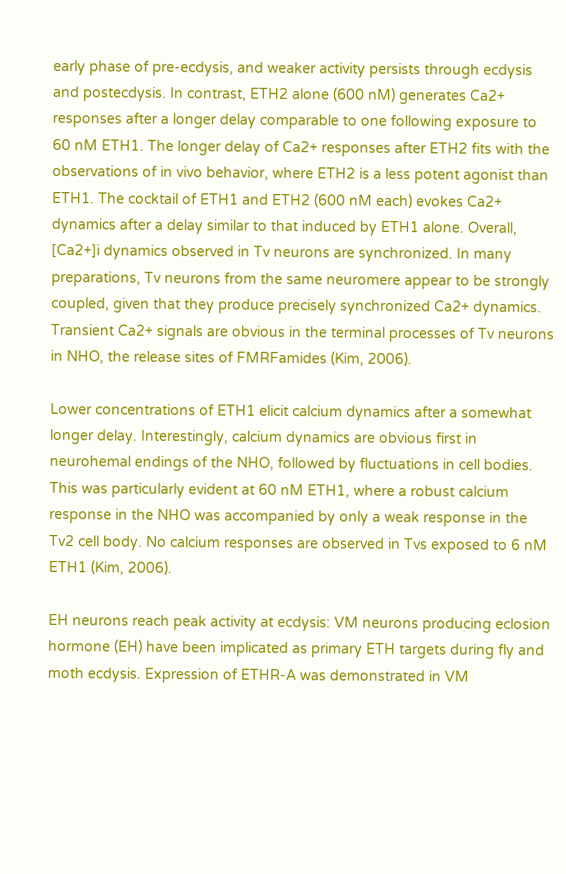early phase of pre-ecdysis, and weaker activity persists through ecdysis and postecdysis. In contrast, ETH2 alone (600 nM) generates Ca2+ responses after a longer delay comparable to one following exposure to 60 nM ETH1. The longer delay of Ca2+ responses after ETH2 fits with the observations of in vivo behavior, where ETH2 is a less potent agonist than ETH1. The cocktail of ETH1 and ETH2 (600 nM each) evokes Ca2+ dynamics after a delay similar to that induced by ETH1 alone. Overall, [Ca2+]i dynamics observed in Tv neurons are synchronized. In many preparations, Tv neurons from the same neuromere appear to be strongly coupled, given that they produce precisely synchronized Ca2+ dynamics. Transient Ca2+ signals are obvious in the terminal processes of Tv neurons in NHO, the release sites of FMRFamides (Kim, 2006).

Lower concentrations of ETH1 elicit calcium dynamics after a somewhat longer delay. Interestingly, calcium dynamics are obvious first in neurohemal endings of the NHO, followed by fluctuations in cell bodies. This was particularly evident at 60 nM ETH1, where a robust calcium response in the NHO was accompanied by only a weak response in the Tv2 cell body. No calcium responses are observed in Tvs exposed to 6 nM ETH1 (Kim, 2006).

EH neurons reach peak activity at ecdysis: VM neurons producing eclosion hormone (EH) have been implicated as primary ETH targets during fly and moth ecdysis. Expression of ETHR-A was demonstrated in VM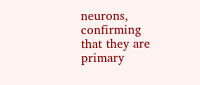neurons, confirming that they are primary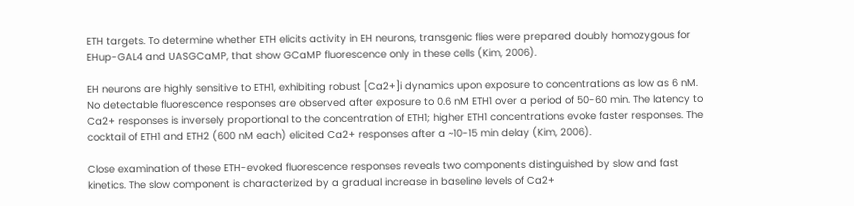ETH targets. To determine whether ETH elicits activity in EH neurons, transgenic flies were prepared doubly homozygous for EHup-GAL4 and UASGCaMP, that show GCaMP fluorescence only in these cells (Kim, 2006).

EH neurons are highly sensitive to ETH1, exhibiting robust [Ca2+]i dynamics upon exposure to concentrations as low as 6 nM. No detectable fluorescence responses are observed after exposure to 0.6 nM ETH1 over a period of 50-60 min. The latency to Ca2+ responses is inversely proportional to the concentration of ETH1; higher ETH1 concentrations evoke faster responses. The cocktail of ETH1 and ETH2 (600 nM each) elicited Ca2+ responses after a ~10-15 min delay (Kim, 2006).

Close examination of these ETH-evoked fluorescence responses reveals two components distinguished by slow and fast kinetics. The slow component is characterized by a gradual increase in baseline levels of Ca2+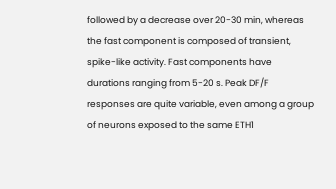followed by a decrease over 20-30 min, whereas the fast component is composed of transient, spike-like activity. Fast components have durations ranging from 5-20 s. Peak DF/F responses are quite variable, even among a group of neurons exposed to the same ETH1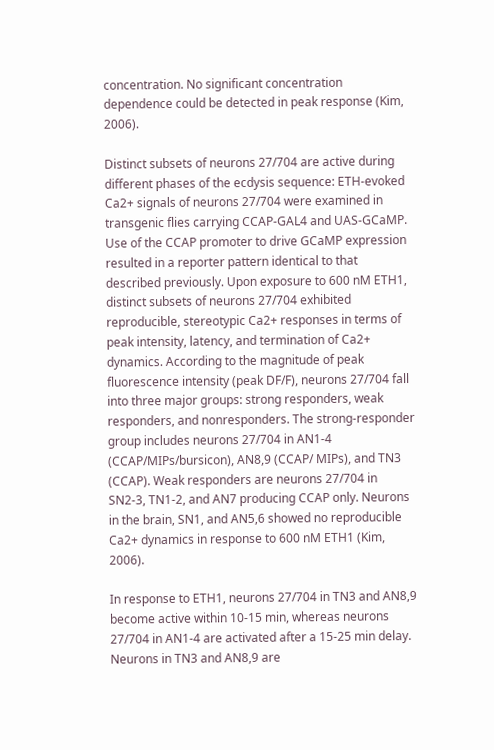concentration. No significant concentration dependence could be detected in peak response (Kim, 2006).

Distinct subsets of neurons 27/704 are active during different phases of the ecdysis sequence: ETH-evoked Ca2+ signals of neurons 27/704 were examined in transgenic flies carrying CCAP-GAL4 and UAS-GCaMP. Use of the CCAP promoter to drive GCaMP expression resulted in a reporter pattern identical to that described previously. Upon exposure to 600 nM ETH1, distinct subsets of neurons 27/704 exhibited reproducible, stereotypic Ca2+ responses in terms of peak intensity, latency, and termination of Ca2+ dynamics. According to the magnitude of peak fluorescence intensity (peak DF/F), neurons 27/704 fall into three major groups: strong responders, weak responders, and nonresponders. The strong-responder group includes neurons 27/704 in AN1-4 (CCAP/MIPs/bursicon), AN8,9 (CCAP/ MIPs), and TN3 (CCAP). Weak responders are neurons 27/704 in SN2-3, TN1-2, and AN7 producing CCAP only. Neurons in the brain, SN1, and AN5,6 showed no reproducible Ca2+ dynamics in response to 600 nM ETH1 (Kim, 2006).

In response to ETH1, neurons 27/704 in TN3 and AN8,9 become active within 10-15 min, whereas neurons 27/704 in AN1-4 are activated after a 15-25 min delay. Neurons in TN3 and AN8,9 are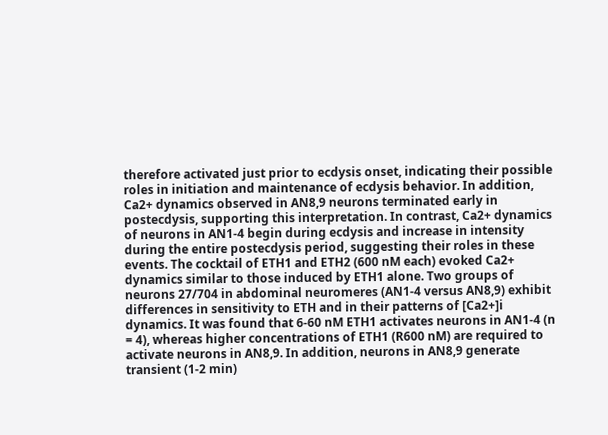therefore activated just prior to ecdysis onset, indicating their possible roles in initiation and maintenance of ecdysis behavior. In addition, Ca2+ dynamics observed in AN8,9 neurons terminated early in postecdysis, supporting this interpretation. In contrast, Ca2+ dynamics of neurons in AN1-4 begin during ecdysis and increase in intensity during the entire postecdysis period, suggesting their roles in these events. The cocktail of ETH1 and ETH2 (600 nM each) evoked Ca2+ dynamics similar to those induced by ETH1 alone. Two groups of neurons 27/704 in abdominal neuromeres (AN1-4 versus AN8,9) exhibit differences in sensitivity to ETH and in their patterns of [Ca2+]i dynamics. It was found that 6-60 nM ETH1 activates neurons in AN1-4 (n = 4), whereas higher concentrations of ETH1 (R600 nM) are required to activate neurons in AN8,9. In addition, neurons in AN8,9 generate transient (1-2 min)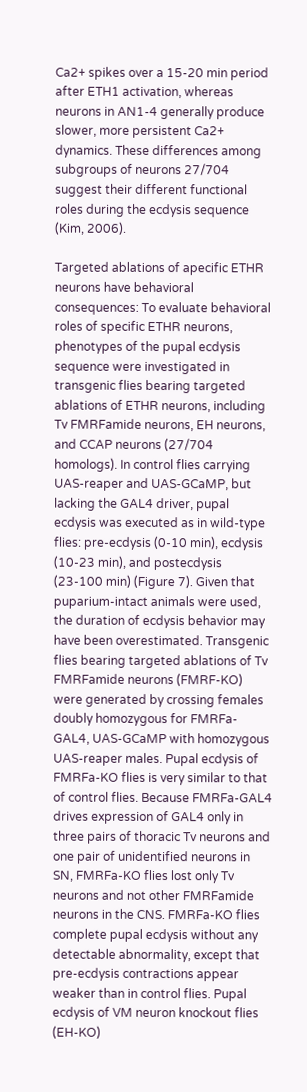Ca2+ spikes over a 15-20 min period after ETH1 activation, whereas neurons in AN1-4 generally produce slower, more persistent Ca2+ dynamics. These differences among subgroups of neurons 27/704 suggest their different functional roles during the ecdysis sequence (Kim, 2006).

Targeted ablations of apecific ETHR neurons have behavioral consequences: To evaluate behavioral roles of specific ETHR neurons, phenotypes of the pupal ecdysis sequence were investigated in transgenic flies bearing targeted ablations of ETHR neurons, including Tv FMRFamide neurons, EH neurons, and CCAP neurons (27/704 homologs). In control flies carrying UAS-reaper and UAS-GCaMP, but lacking the GAL4 driver, pupal ecdysis was executed as in wild-type flies: pre-ecdysis (0-10 min), ecdysis (10-23 min), and postecdysis (23-100 min) (Figure 7). Given that puparium-intact animals were used, the duration of ecdysis behavior may have been overestimated. Transgenic flies bearing targeted ablations of Tv FMRFamide neurons (FMRF-KO) were generated by crossing females doubly homozygous for FMRFa-GAL4, UAS-GCaMP with homozygous UAS-reaper males. Pupal ecdysis of FMRFa-KO flies is very similar to that of control flies. Because FMRFa-GAL4 drives expression of GAL4 only in three pairs of thoracic Tv neurons and one pair of unidentified neurons in SN, FMRFa-KO flies lost only Tv neurons and not other FMRFamide neurons in the CNS. FMRFa-KO flies complete pupal ecdysis without any detectable abnormality, except that pre-ecdysis contractions appear weaker than in control flies. Pupal ecdysis of VM neuron knockout flies (EH-KO)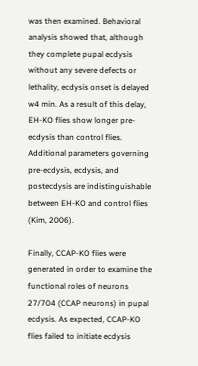was then examined. Behavioral analysis showed that, although they complete pupal ecdysis without any severe defects or lethality, ecdysis onset is delayed w4 min. As a result of this delay, EH-KO flies show longer pre-ecdysis than control flies. Additional parameters governing pre-ecdysis, ecdysis, and postecdysis are indistinguishable between EH-KO and control flies (Kim, 2006).

Finally, CCAP-KO flies were generated in order to examine the functional roles of neurons 27/704 (CCAP neurons) in pupal ecdysis. As expected, CCAP-KO flies failed to initiate ecdysis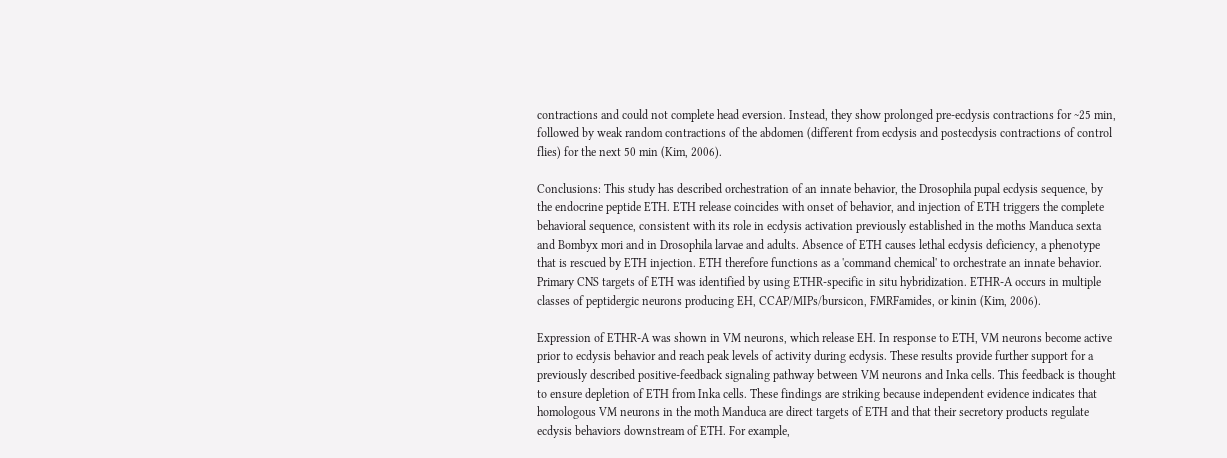contractions and could not complete head eversion. Instead, they show prolonged pre-ecdysis contractions for ~25 min, followed by weak random contractions of the abdomen (different from ecdysis and postecdysis contractions of control flies) for the next 50 min (Kim, 2006).

Conclusions: This study has described orchestration of an innate behavior, the Drosophila pupal ecdysis sequence, by the endocrine peptide ETH. ETH release coincides with onset of behavior, and injection of ETH triggers the complete behavioral sequence, consistent with its role in ecdysis activation previously established in the moths Manduca sexta and Bombyx mori and in Drosophila larvae and adults. Absence of ETH causes lethal ecdysis deficiency, a phenotype that is rescued by ETH injection. ETH therefore functions as a 'command chemical' to orchestrate an innate behavior. Primary CNS targets of ETH was identified by using ETHR-specific in situ hybridization. ETHR-A occurs in multiple classes of peptidergic neurons producing EH, CCAP/MIPs/bursicon, FMRFamides, or kinin (Kim, 2006).

Expression of ETHR-A was shown in VM neurons, which release EH. In response to ETH, VM neurons become active prior to ecdysis behavior and reach peak levels of activity during ecdysis. These results provide further support for a previously described positive-feedback signaling pathway between VM neurons and Inka cells. This feedback is thought to ensure depletion of ETH from Inka cells. These findings are striking because independent evidence indicates that homologous VM neurons in the moth Manduca are direct targets of ETH and that their secretory products regulate ecdysis behaviors downstream of ETH. For example,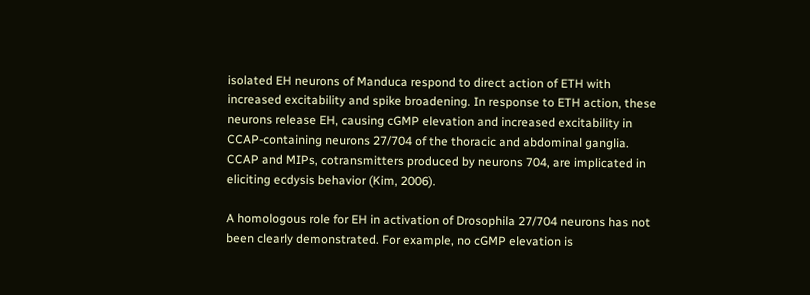isolated EH neurons of Manduca respond to direct action of ETH with increased excitability and spike broadening. In response to ETH action, these neurons release EH, causing cGMP elevation and increased excitability in CCAP-containing neurons 27/704 of the thoracic and abdominal ganglia. CCAP and MIPs, cotransmitters produced by neurons 704, are implicated in eliciting ecdysis behavior (Kim, 2006).

A homologous role for EH in activation of Drosophila 27/704 neurons has not been clearly demonstrated. For example, no cGMP elevation is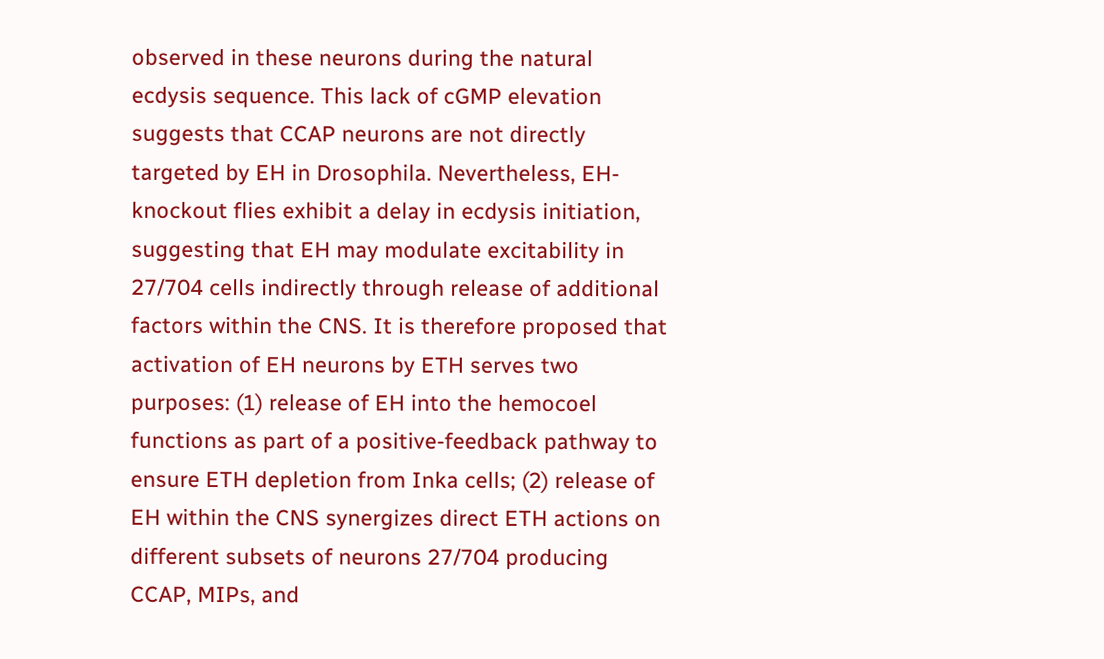observed in these neurons during the natural ecdysis sequence. This lack of cGMP elevation suggests that CCAP neurons are not directly targeted by EH in Drosophila. Nevertheless, EH-knockout flies exhibit a delay in ecdysis initiation, suggesting that EH may modulate excitability in 27/704 cells indirectly through release of additional factors within the CNS. It is therefore proposed that activation of EH neurons by ETH serves two purposes: (1) release of EH into the hemocoel functions as part of a positive-feedback pathway to ensure ETH depletion from Inka cells; (2) release of EH within the CNS synergizes direct ETH actions on different subsets of neurons 27/704 producing CCAP, MIPs, and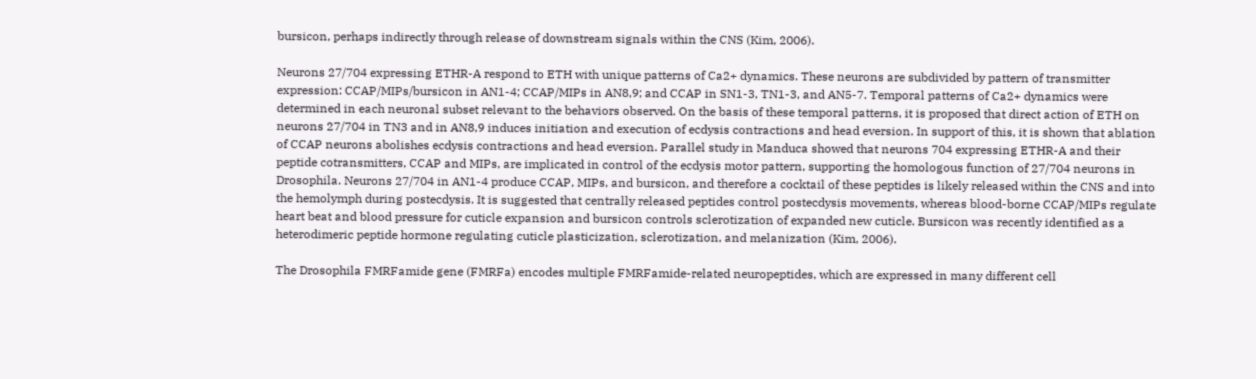bursicon, perhaps indirectly through release of downstream signals within the CNS (Kim, 2006).

Neurons 27/704 expressing ETHR-A respond to ETH with unique patterns of Ca2+ dynamics. These neurons are subdivided by pattern of transmitter expression: CCAP/MIPs/bursicon in AN1-4; CCAP/MIPs in AN8,9; and CCAP in SN1-3, TN1-3, and AN5-7. Temporal patterns of Ca2+ dynamics were determined in each neuronal subset relevant to the behaviors observed. On the basis of these temporal patterns, it is proposed that direct action of ETH on neurons 27/704 in TN3 and in AN8,9 induces initiation and execution of ecdysis contractions and head eversion. In support of this, it is shown that ablation of CCAP neurons abolishes ecdysis contractions and head eversion. Parallel study in Manduca showed that neurons 704 expressing ETHR-A and their peptide cotransmitters, CCAP and MIPs, are implicated in control of the ecdysis motor pattern, supporting the homologous function of 27/704 neurons in Drosophila. Neurons 27/704 in AN1-4 produce CCAP, MIPs, and bursicon, and therefore a cocktail of these peptides is likely released within the CNS and into the hemolymph during postecdysis. It is suggested that centrally released peptides control postecdysis movements, whereas blood-borne CCAP/MIPs regulate heart beat and blood pressure for cuticle expansion and bursicon controls sclerotization of expanded new cuticle. Bursicon was recently identified as a heterodimeric peptide hormone regulating cuticle plasticization, sclerotization, and melanization (Kim, 2006).

The Drosophila FMRFamide gene (FMRFa) encodes multiple FMRFamide-related neuropeptides, which are expressed in many different cell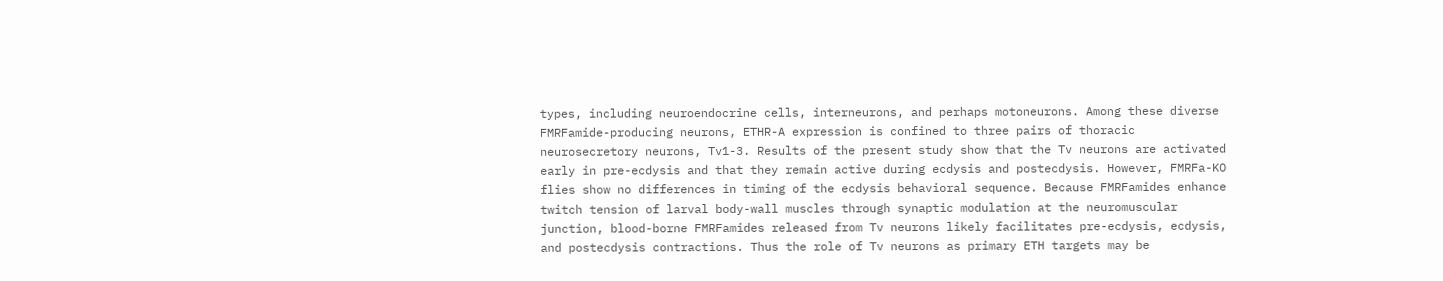types, including neuroendocrine cells, interneurons, and perhaps motoneurons. Among these diverse FMRFamide-producing neurons, ETHR-A expression is confined to three pairs of thoracic neurosecretory neurons, Tv1-3. Results of the present study show that the Tv neurons are activated early in pre-ecdysis and that they remain active during ecdysis and postecdysis. However, FMRFa-KO flies show no differences in timing of the ecdysis behavioral sequence. Because FMRFamides enhance twitch tension of larval body-wall muscles through synaptic modulation at the neuromuscular junction, blood-borne FMRFamides released from Tv neurons likely facilitates pre-ecdysis, ecdysis, and postecdysis contractions. Thus the role of Tv neurons as primary ETH targets may be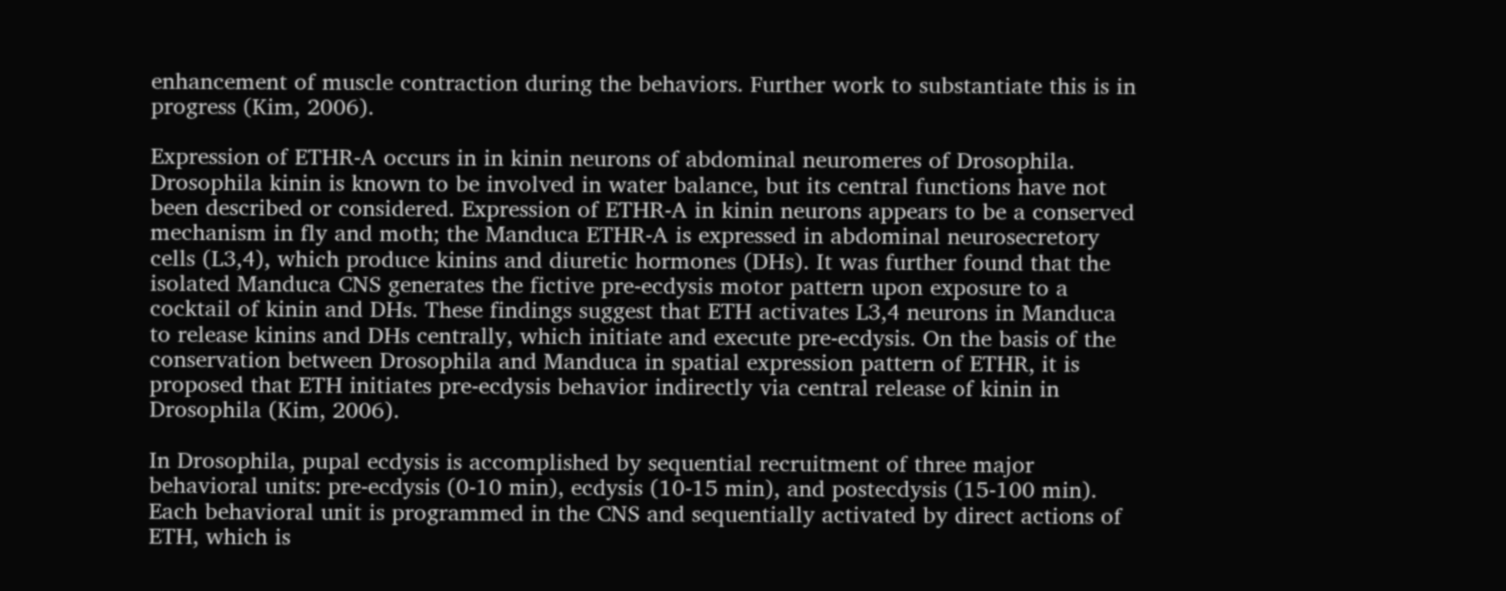enhancement of muscle contraction during the behaviors. Further work to substantiate this is in progress (Kim, 2006).

Expression of ETHR-A occurs in in kinin neurons of abdominal neuromeres of Drosophila. Drosophila kinin is known to be involved in water balance, but its central functions have not been described or considered. Expression of ETHR-A in kinin neurons appears to be a conserved mechanism in fly and moth; the Manduca ETHR-A is expressed in abdominal neurosecretory cells (L3,4), which produce kinins and diuretic hormones (DHs). It was further found that the isolated Manduca CNS generates the fictive pre-ecdysis motor pattern upon exposure to a cocktail of kinin and DHs. These findings suggest that ETH activates L3,4 neurons in Manduca to release kinins and DHs centrally, which initiate and execute pre-ecdysis. On the basis of the conservation between Drosophila and Manduca in spatial expression pattern of ETHR, it is proposed that ETH initiates pre-ecdysis behavior indirectly via central release of kinin in Drosophila (Kim, 2006).

In Drosophila, pupal ecdysis is accomplished by sequential recruitment of three major behavioral units: pre-ecdysis (0-10 min), ecdysis (10-15 min), and postecdysis (15-100 min). Each behavioral unit is programmed in the CNS and sequentially activated by direct actions of ETH, which is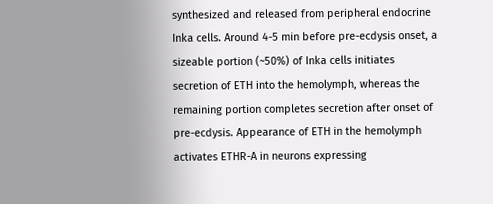synthesized and released from peripheral endocrine Inka cells. Around 4-5 min before pre-ecdysis onset, a sizeable portion (~50%) of Inka cells initiates secretion of ETH into the hemolymph, whereas the remaining portion completes secretion after onset of pre-ecdysis. Appearance of ETH in the hemolymph activates ETHR-A in neurons expressing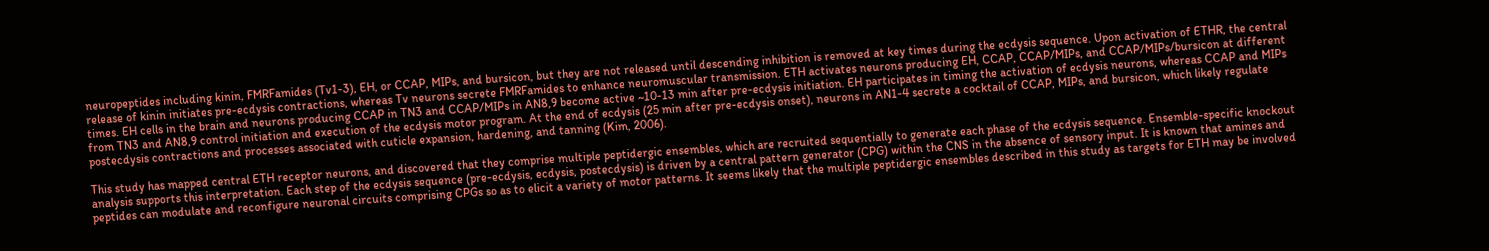neuropeptides including kinin, FMRFamides (Tv1-3), EH, or CCAP, MIPs, and bursicon, but they are not released until descending inhibition is removed at key times during the ecdysis sequence. Upon activation of ETHR, the central release of kinin initiates pre-ecdysis contractions, whereas Tv neurons secrete FMRFamides to enhance neuromuscular transmission. ETH activates neurons producing EH, CCAP, CCAP/MIPs, and CCAP/MIPs/bursicon at different times. EH cells in the brain and neurons producing CCAP in TN3 and CCAP/MIPs in AN8,9 become active ~10-13 min after pre-ecdysis initiation. EH participates in timing the activation of ecdysis neurons, whereas CCAP and MIPs from TN3 and AN8,9 control initiation and execution of the ecdysis motor program. At the end of ecdysis (25 min after pre-ecdysis onset), neurons in AN1-4 secrete a cocktail of CCAP, MIPs, and bursicon, which likely regulate postecdysis contractions and processes associated with cuticle expansion, hardening, and tanning (Kim, 2006).

This study has mapped central ETH receptor neurons, and discovered that they comprise multiple peptidergic ensembles, which are recruited sequentially to generate each phase of the ecdysis sequence. Ensemble-specific knockout analysis supports this interpretation. Each step of the ecdysis sequence (pre-ecdysis, ecdysis, postecdysis) is driven by a central pattern generator (CPG) within the CNS in the absence of sensory input. It is known that amines and peptides can modulate and reconfigure neuronal circuits comprising CPGs so as to elicit a variety of motor patterns. It seems likely that the multiple peptidergic ensembles described in this study as targets for ETH may be involved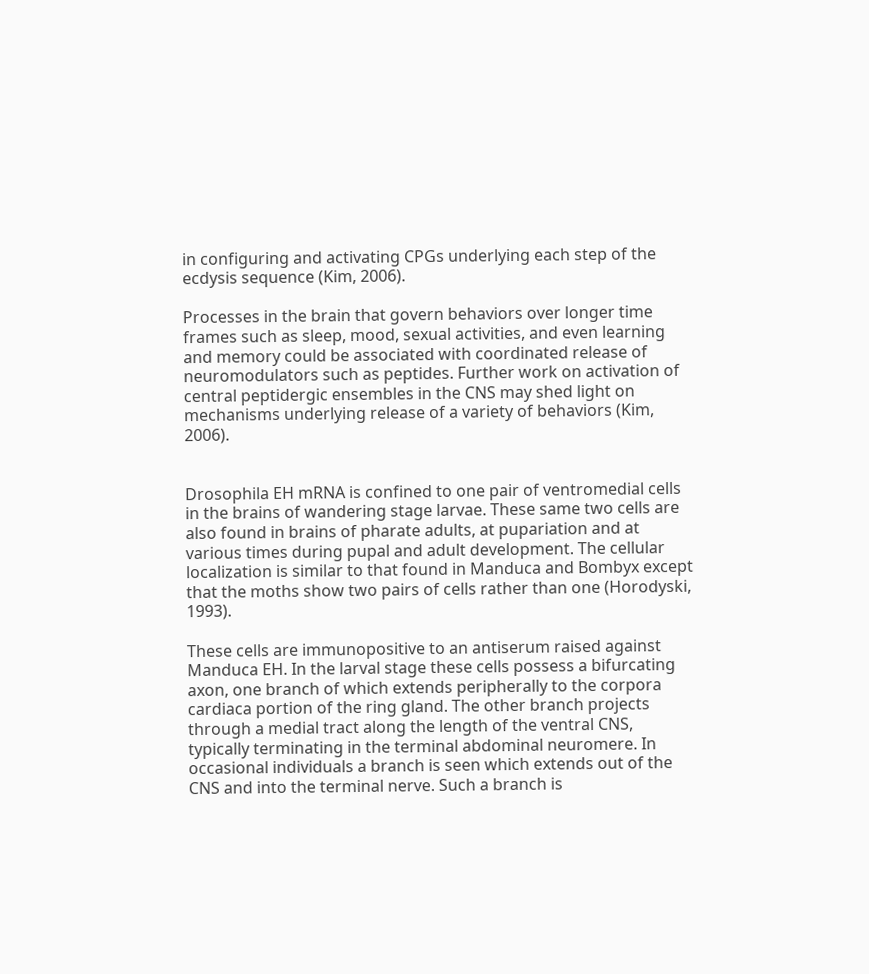in configuring and activating CPGs underlying each step of the ecdysis sequence (Kim, 2006).

Processes in the brain that govern behaviors over longer time frames such as sleep, mood, sexual activities, and even learning and memory could be associated with coordinated release of neuromodulators such as peptides. Further work on activation of central peptidergic ensembles in the CNS may shed light on mechanisms underlying release of a variety of behaviors (Kim, 2006).


Drosophila EH mRNA is confined to one pair of ventromedial cells in the brains of wandering stage larvae. These same two cells are also found in brains of pharate adults, at pupariation and at various times during pupal and adult development. The cellular localization is similar to that found in Manduca and Bombyx except that the moths show two pairs of cells rather than one (Horodyski, 1993).

These cells are immunopositive to an antiserum raised against Manduca EH. In the larval stage these cells possess a bifurcating axon, one branch of which extends peripherally to the corpora cardiaca portion of the ring gland. The other branch projects through a medial tract along the length of the ventral CNS, typically terminating in the terminal abdominal neuromere. In occasional individuals a branch is seen which extends out of the CNS and into the terminal nerve. Such a branch is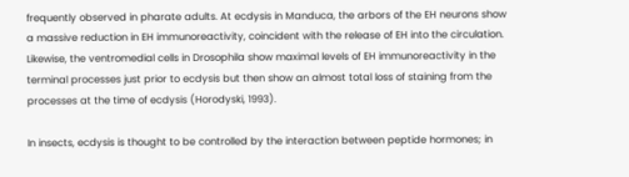frequently observed in pharate adults. At ecdysis in Manduca, the arbors of the EH neurons show a massive reduction in EH immunoreactivity, coincident with the release of EH into the circulation. Likewise, the ventromedial cells in Drosophila show maximal levels of EH immunoreactivity in the terminal processes just prior to ecdysis but then show an almost total loss of staining from the processes at the time of ecdysis (Horodyski, 1993).

In insects, ecdysis is thought to be controlled by the interaction between peptide hormones; in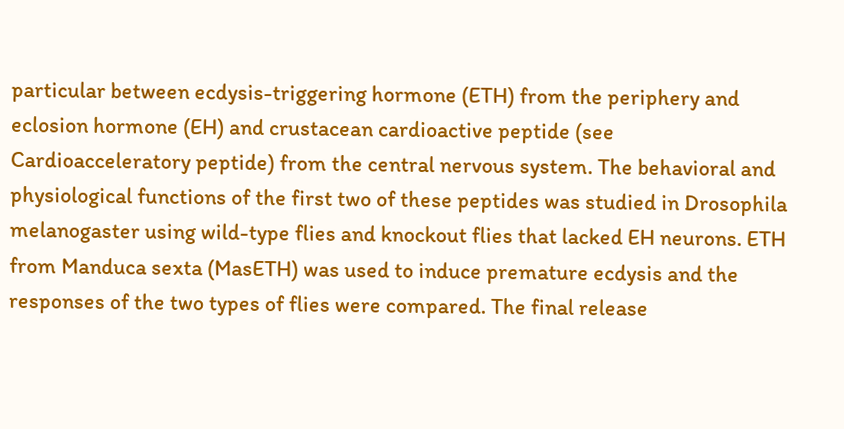particular between ecdysis-triggering hormone (ETH) from the periphery and eclosion hormone (EH) and crustacean cardioactive peptide (see Cardioacceleratory peptide) from the central nervous system. The behavioral and physiological functions of the first two of these peptides was studied in Drosophila melanogaster using wild-type flies and knockout flies that lacked EH neurons. ETH from Manduca sexta (MasETH) was used to induce premature ecdysis and the responses of the two types of flies were compared. The final release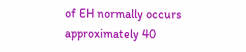of EH normally occurs approximately 40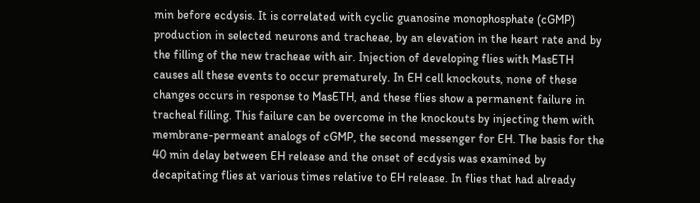min before ecdysis. It is correlated with cyclic guanosine monophosphate (cGMP) production in selected neurons and tracheae, by an elevation in the heart rate and by the filling of the new tracheae with air. Injection of developing flies with MasETH causes all these events to occur prematurely. In EH cell knockouts, none of these changes occurs in response to MasETH, and these flies show a permanent failure in tracheal filling. This failure can be overcome in the knockouts by injecting them with membrane-permeant analogs of cGMP, the second messenger for EH. The basis for the 40 min delay between EH release and the onset of ecdysis was examined by decapitating flies at various times relative to EH release. In flies that had already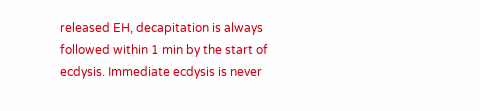released EH, decapitation is always followed within 1 min by the start of ecdysis. Immediate ecdysis is never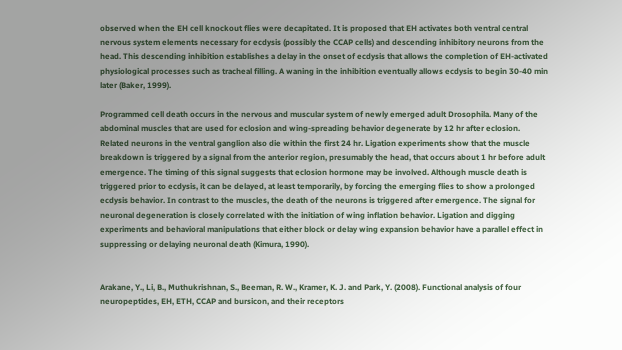observed when the EH cell knockout flies were decapitated. It is proposed that EH activates both ventral central nervous system elements necessary for ecdysis (possibly the CCAP cells) and descending inhibitory neurons from the head. This descending inhibition establishes a delay in the onset of ecdysis that allows the completion of EH-activated physiological processes such as tracheal filling. A waning in the inhibition eventually allows ecdysis to begin 30-40 min later (Baker, 1999).

Programmed cell death occurs in the nervous and muscular system of newly emerged adult Drosophila. Many of the abdominal muscles that are used for eclosion and wing-spreading behavior degenerate by 12 hr after eclosion. Related neurons in the ventral ganglion also die within the first 24 hr. Ligation experiments show that the muscle breakdown is triggered by a signal from the anterior region, presumably the head, that occurs about 1 hr before adult emergence. The timing of this signal suggests that eclosion hormone may be involved. Although muscle death is triggered prior to ecdysis, it can be delayed, at least temporarily, by forcing the emerging flies to show a prolonged ecdysis behavior. In contrast to the muscles, the death of the neurons is triggered after emergence. The signal for neuronal degeneration is closely correlated with the initiation of wing inflation behavior. Ligation and digging experiments and behavioral manipulations that either block or delay wing expansion behavior have a parallel effect in suppressing or delaying neuronal death (Kimura, 1990).


Arakane, Y., Li, B., Muthukrishnan, S., Beeman, R. W., Kramer, K. J. and Park, Y. (2008). Functional analysis of four neuropeptides, EH, ETH, CCAP and bursicon, and their receptors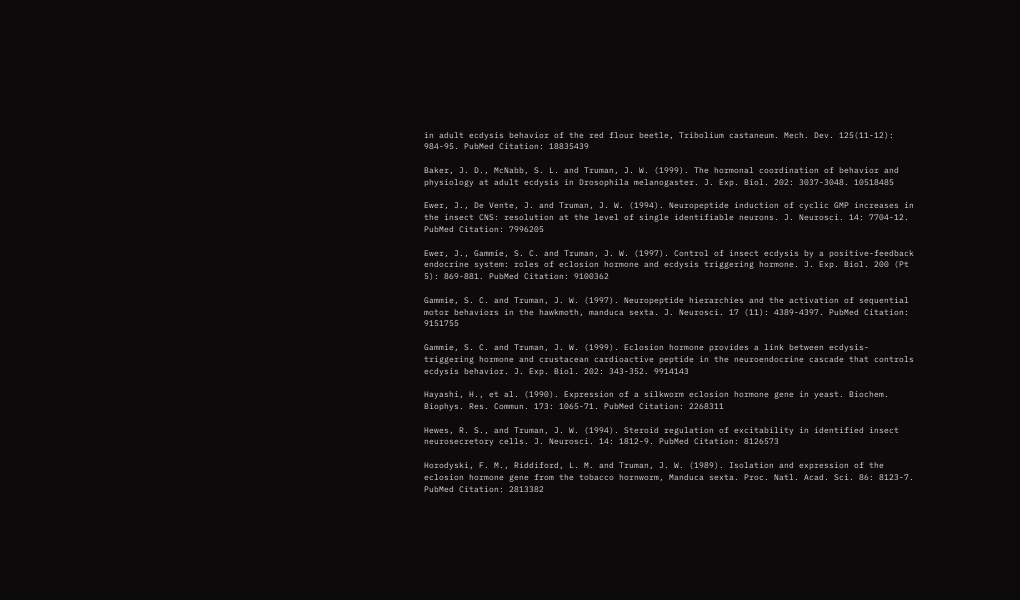in adult ecdysis behavior of the red flour beetle, Tribolium castaneum. Mech. Dev. 125(11-12): 984-95. PubMed Citation: 18835439

Baker, J. D., McNabb, S. L. and Truman, J. W. (1999). The hormonal coordination of behavior and physiology at adult ecdysis in Drosophila melanogaster. J. Exp. Biol. 202: 3037-3048. 10518485

Ewer, J., De Vente, J. and Truman, J. W. (1994). Neuropeptide induction of cyclic GMP increases in the insect CNS: resolution at the level of single identifiable neurons. J. Neurosci. 14: 7704-12. PubMed Citation: 7996205

Ewer, J., Gammie, S. C. and Truman, J. W. (1997). Control of insect ecdysis by a positive-feedback endocrine system: roles of eclosion hormone and ecdysis triggering hormone. J. Exp. Biol. 200 (Pt 5): 869-881. PubMed Citation: 9100362

Gammie, S. C. and Truman, J. W. (1997). Neuropeptide hierarchies and the activation of sequential motor behaviors in the hawkmoth, manduca sexta. J. Neurosci. 17 (11): 4389-4397. PubMed Citation: 9151755

Gammie, S. C. and Truman, J. W. (1999). Eclosion hormone provides a link between ecdysis-triggering hormone and crustacean cardioactive peptide in the neuroendocrine cascade that controls ecdysis behavior. J. Exp. Biol. 202: 343-352. 9914143

Hayashi, H., et al. (1990). Expression of a silkworm eclosion hormone gene in yeast. Biochem. Biophys. Res. Commun. 173: 1065-71. PubMed Citation: 2268311

Hewes, R. S., and Truman, J. W. (1994). Steroid regulation of excitability in identified insect neurosecretory cells. J. Neurosci. 14: 1812-9. PubMed Citation: 8126573

Horodyski, F. M., Riddiford, L. M. and Truman, J. W. (1989). Isolation and expression of the eclosion hormone gene from the tobacco hornworm, Manduca sexta. Proc. Natl. Acad. Sci. 86: 8123-7. PubMed Citation: 2813382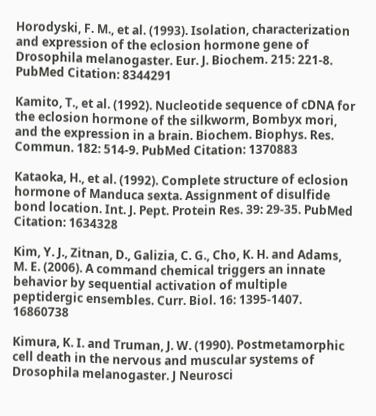Horodyski, F. M., et al. (1993). Isolation, characterization and expression of the eclosion hormone gene of Drosophila melanogaster. Eur. J. Biochem. 215: 221-8. PubMed Citation: 8344291

Kamito, T., et al. (1992). Nucleotide sequence of cDNA for the eclosion hormone of the silkworm, Bombyx mori, and the expression in a brain. Biochem. Biophys. Res. Commun. 182: 514-9. PubMed Citation: 1370883

Kataoka, H., et al. (1992). Complete structure of eclosion hormone of Manduca sexta. Assignment of disulfide bond location. Int. J. Pept. Protein Res. 39: 29-35. PubMed Citation: 1634328

Kim, Y. J., Zitnan, D., Galizia, C. G., Cho, K. H. and Adams, M. E. (2006). A command chemical triggers an innate behavior by sequential activation of multiple peptidergic ensembles. Curr. Biol. 16: 1395-1407. 16860738

Kimura, K. I. and Truman, J. W. (1990). Postmetamorphic cell death in the nervous and muscular systems of Drosophila melanogaster. J Neurosci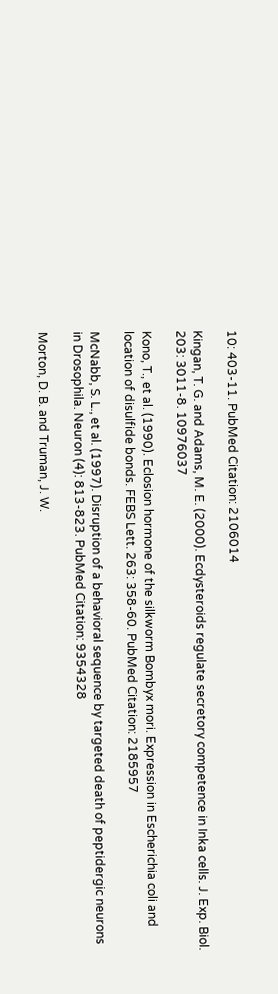10: 403-11. PubMed Citation: 2106014

Kingan, T. G. and Adams, M. E. (2000). Ecdysteroids regulate secretory competence in Inka cells. J. Exp. Biol. 203: 3011-8. 10976037

Kono, T., et al. (1990). Eclosion hormone of the silkworm Bombyx mori. Expression in Escherichia coli and location of disulfide bonds. FEBS Lett. 263: 358-60. PubMed Citation: 2185957

McNabb, S. L., et al. (1997). Disruption of a behavioral sequence by targeted death of peptidergic neurons in Drosophila. Neuron (4): 813-823. PubMed Citation: 9354328

Morton, D. B. and Truman, J. W.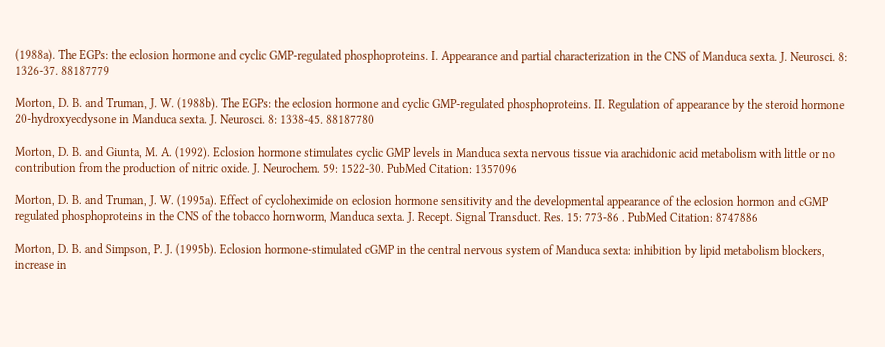(1988a). The EGPs: the eclosion hormone and cyclic GMP-regulated phosphoproteins. I. Appearance and partial characterization in the CNS of Manduca sexta. J. Neurosci. 8: 1326-37. 88187779

Morton, D. B. and Truman, J. W. (1988b). The EGPs: the eclosion hormone and cyclic GMP-regulated phosphoproteins. II. Regulation of appearance by the steroid hormone 20-hydroxyecdysone in Manduca sexta. J. Neurosci. 8: 1338-45. 88187780

Morton, D. B. and Giunta, M. A. (1992). Eclosion hormone stimulates cyclic GMP levels in Manduca sexta nervous tissue via arachidonic acid metabolism with little or no contribution from the production of nitric oxide. J. Neurochem. 59: 1522-30. PubMed Citation: 1357096

Morton, D. B. and Truman, J. W. (1995a). Effect of cycloheximide on eclosion hormone sensitivity and the developmental appearance of the eclosion hormon and cGMP regulated phosphoproteins in the CNS of the tobacco hornworm, Manduca sexta. J. Recept. Signal Transduct. Res. 15: 773-86 . PubMed Citation: 8747886

Morton, D. B. and Simpson, P. J. (1995b). Eclosion hormone-stimulated cGMP in the central nervous system of Manduca sexta: inhibition by lipid metabolism blockers, increase in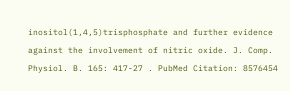inositol(1,4,5)trisphosphate and further evidence against the involvement of nitric oxide. J. Comp. Physiol. B. 165: 417-27 . PubMed Citation: 8576454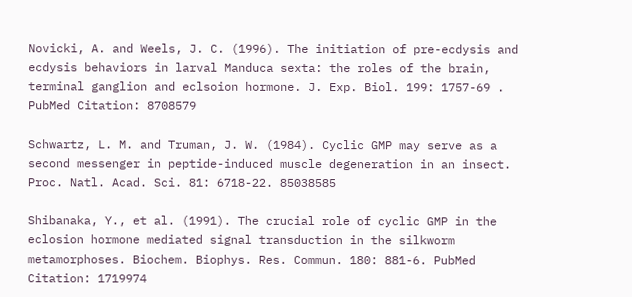Novicki, A. and Weels, J. C. (1996). The initiation of pre-ecdysis and ecdysis behaviors in larval Manduca sexta: the roles of the brain, terminal ganglion and eclsoion hormone. J. Exp. Biol. 199: 1757-69 . PubMed Citation: 8708579

Schwartz, L. M. and Truman, J. W. (1984). Cyclic GMP may serve as a second messenger in peptide-induced muscle degeneration in an insect. Proc. Natl. Acad. Sci. 81: 6718-22. 85038585

Shibanaka, Y., et al. (1991). The crucial role of cyclic GMP in the eclosion hormone mediated signal transduction in the silkworm metamorphoses. Biochem. Biophys. Res. Commun. 180: 881-6. PubMed Citation: 1719974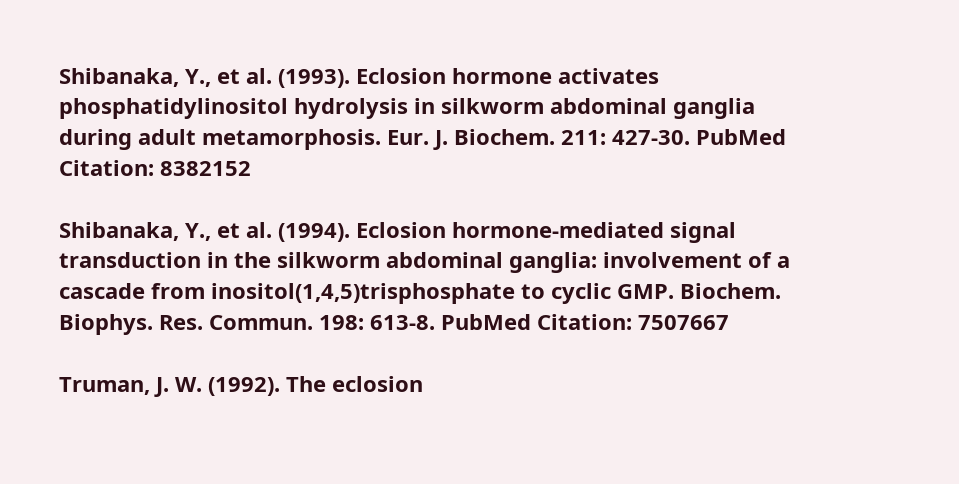Shibanaka, Y., et al. (1993). Eclosion hormone activates phosphatidylinositol hydrolysis in silkworm abdominal ganglia during adult metamorphosis. Eur. J. Biochem. 211: 427-30. PubMed Citation: 8382152

Shibanaka, Y., et al. (1994). Eclosion hormone-mediated signal transduction in the silkworm abdominal ganglia: involvement of a cascade from inositol(1,4,5)trisphosphate to cyclic GMP. Biochem. Biophys. Res. Commun. 198: 613-8. PubMed Citation: 7507667

Truman, J. W. (1992). The eclosion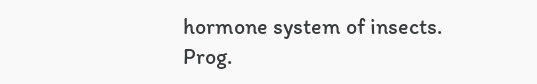hormone system of insects. Prog.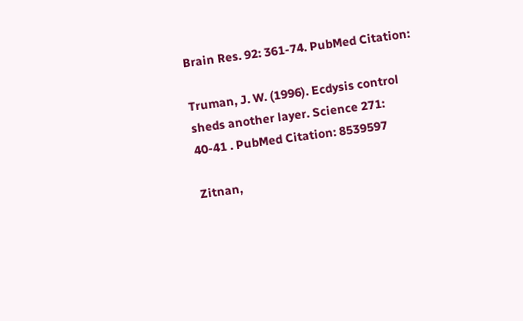Brain Res. 92: 361-74. PubMed Citation:

Truman, J. W. (1996). Ecdysis control sheds another layer. Science 271: 40-41 . PubMed Citation: 8539597

Zitnan,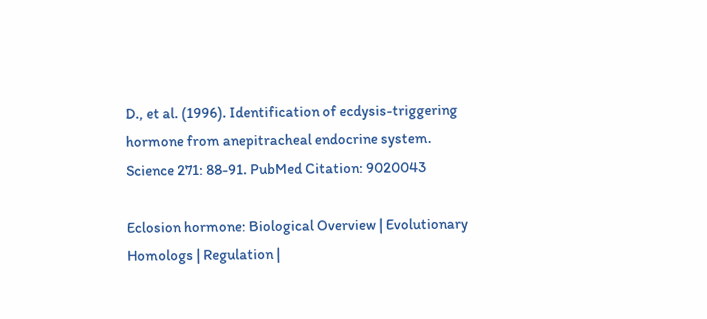D., et al. (1996). Identification of ecdysis-triggering hormone from anepitracheal endocrine system. Science 271: 88-91. PubMed Citation: 9020043

Eclosion hormone: Biological Overview | Evolutionary Homologs | Regulation |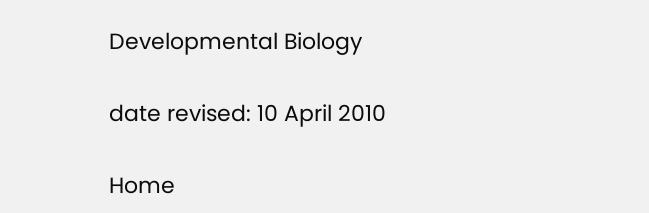Developmental Biology

date revised: 10 April 2010

Home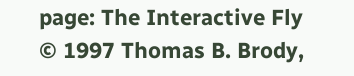page: The Interactive Fly © 1997 Thomas B. Brody,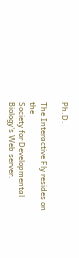Ph.D.

The Interactive Fly resides on the
Society for Developmental Biology's Web server.